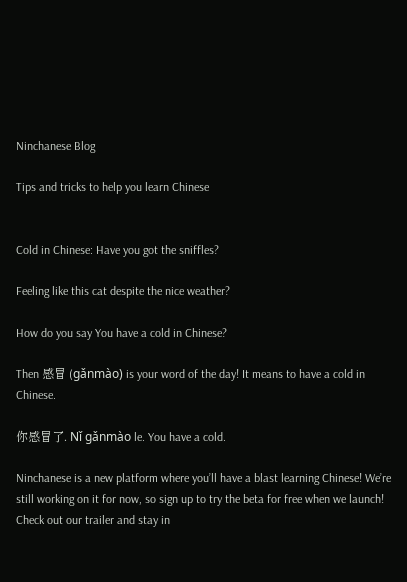Ninchanese Blog

Tips and tricks to help you learn Chinese


Cold in Chinese: Have you got the sniffles?

Feeling like this cat despite the nice weather?

How do you say You have a cold in Chinese?

Then 感冒 (gǎnmào) is your word of the day! It means to have a cold in Chinese.

你感冒了. Nǐ gǎnmào le. You have a cold.

Ninchanese is a new platform where you’ll have a blast learning Chinese! We’re still working on it for now, so sign up to try the beta for free when we launch! Check out our trailer and stay in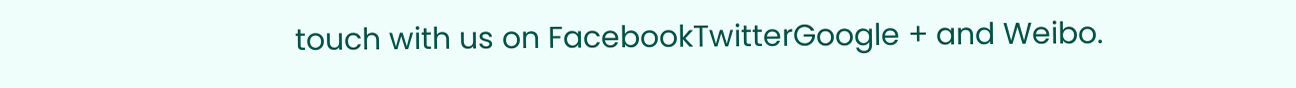touch with us on FacebookTwitterGoogle + and Weibo.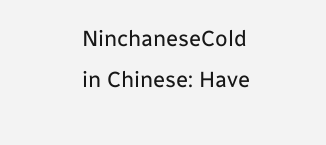NinchaneseCold in Chinese: Have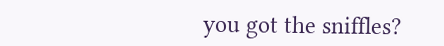you got the sniffles?